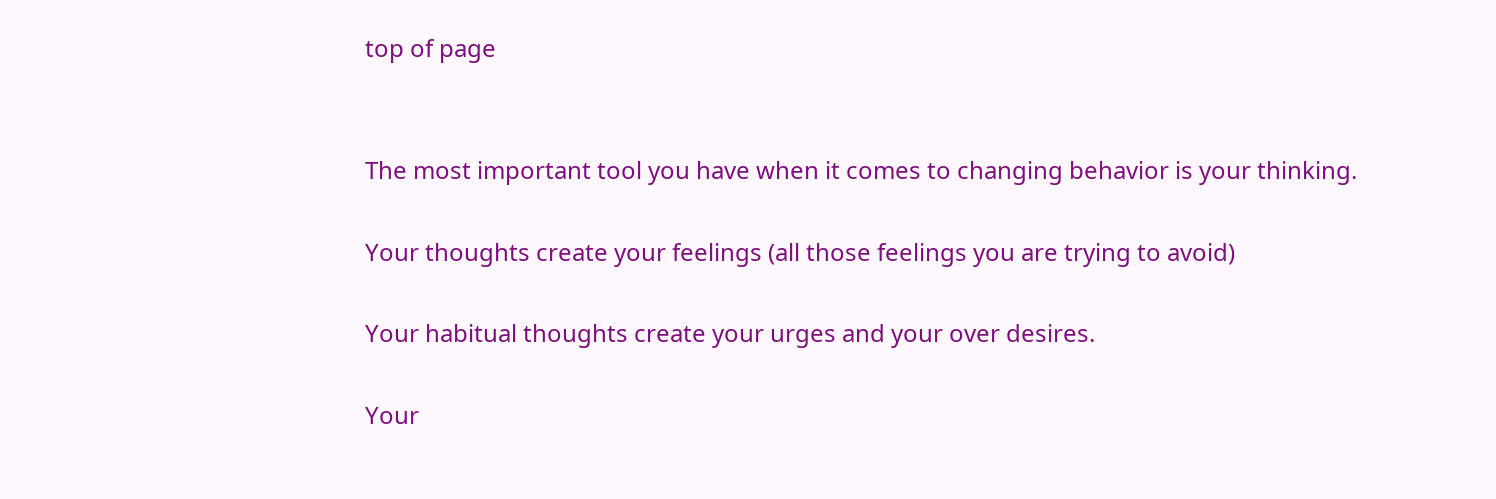top of page


The most important tool you have when it comes to changing behavior is your thinking.

Your thoughts create your feelings (all those feelings you are trying to avoid)

Your habitual thoughts create your urges and your over desires.

Your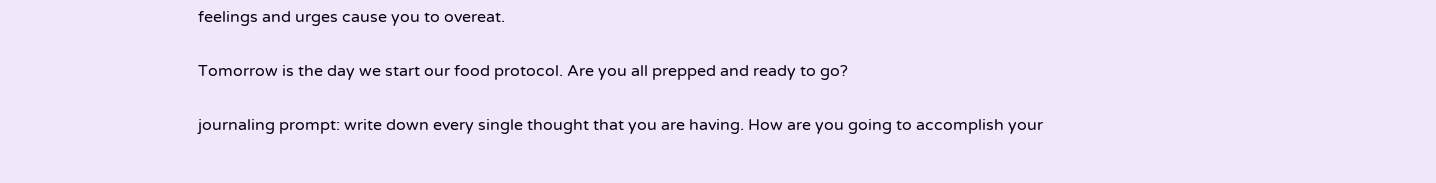feelings and urges cause you to overeat.

Tomorrow is the day we start our food protocol. Are you all prepped and ready to go?

journaling prompt: write down every single thought that you are having. How are you going to accomplish your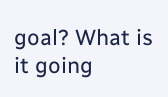goal? What is it going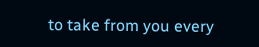to take from you every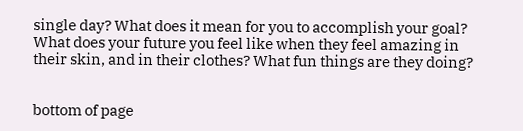single day? What does it mean for you to accomplish your goal? What does your future you feel like when they feel amazing in their skin, and in their clothes? What fun things are they doing?


bottom of page